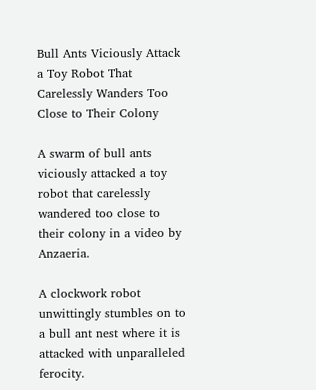Bull Ants Viciously Attack a Toy Robot That Carelessly Wanders Too Close to Their Colony

A swarm of bull ants viciously attacked a toy robot that carelessly wandered too close to their colony in a video by Anzaeria.

A clockwork robot unwittingly stumbles on to a bull ant nest where it is attacked with unparalleled ferocity.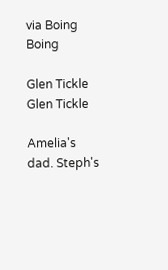via Boing Boing

Glen Tickle
Glen Tickle

Amelia's dad. Steph's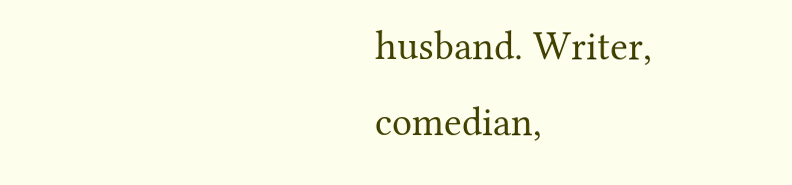husband. Writer, comedian,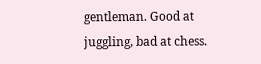gentleman. Good at juggling, bad at chess.